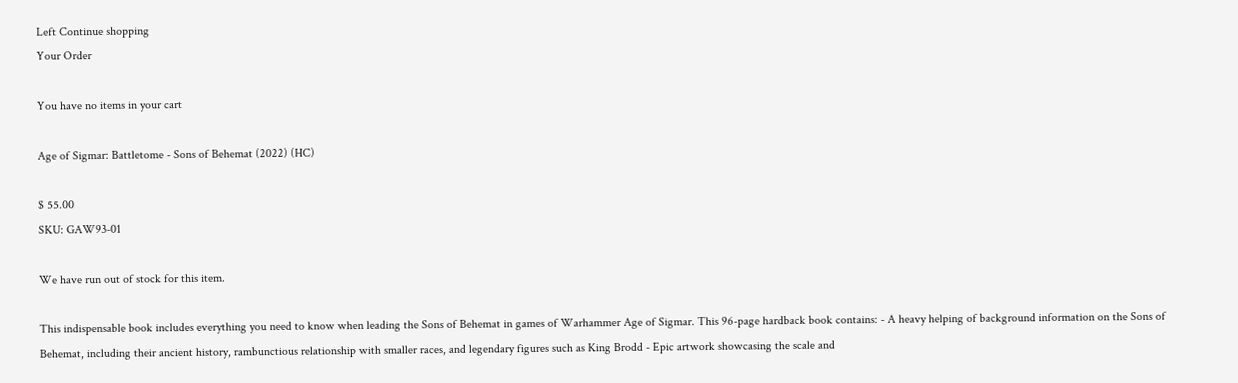Left Continue shopping
Your Order

You have no items in your cart

Age of Sigmar: Battletome - Sons of Behemat (2022) (HC)

$ 55.00
SKU: GAW93-01

We have run out of stock for this item.

This indispensable book includes everything you need to know when leading the Sons of Behemat in games of Warhammer Age of Sigmar. This 96-page hardback book contains: - A heavy helping of background information on the Sons of Behemat, including their ancient history, rambunctious relationship with smaller races, and legendary figures such as King Brodd - Epic artwork showcasing the scale and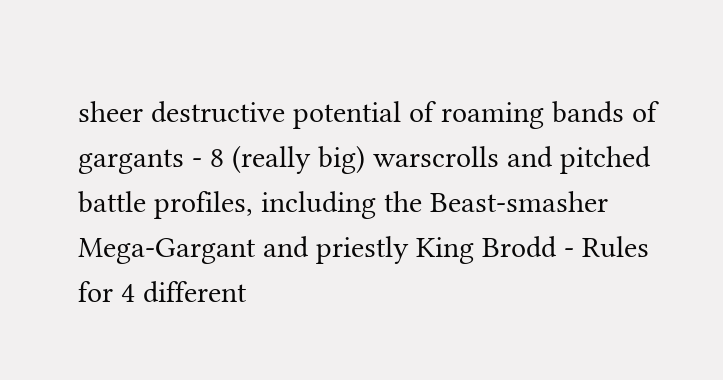sheer destructive potential of roaming bands of gargants - 8 (really big) warscrolls and pitched battle profiles, including the Beast-smasher Mega-Gargant and priestly King Brodd - Rules for 4 different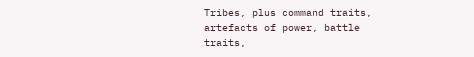Tribes, plus command traits, artefacts of power, battle traits,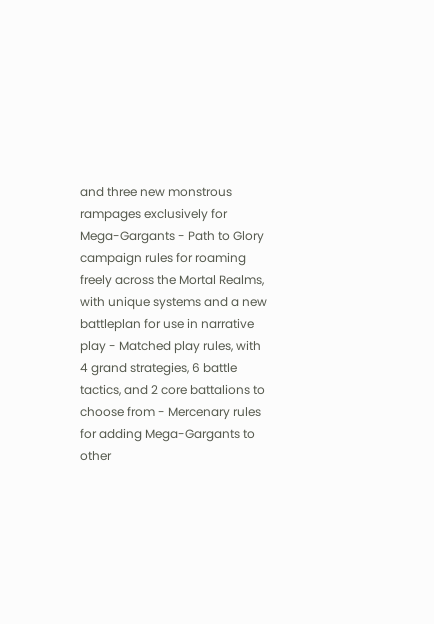and three new monstrous rampages exclusively for Mega-Gargants - Path to Glory campaign rules for roaming freely across the Mortal Realms, with unique systems and a new battleplan for use in narrative play - Matched play rules, with 4 grand strategies, 6 battle tactics, and 2 core battalions to choose from - Mercenary rules for adding Mega-Gargants to other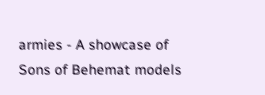armies - A showcase of Sons of Behemat models